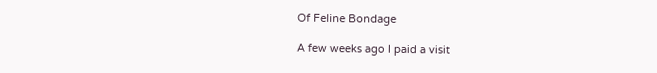Of Feline Bondage

A few weeks ago I paid a visit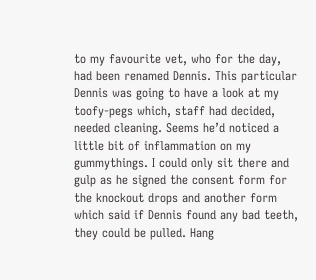to my favourite vet, who for the day, had been renamed Dennis. This particular Dennis was going to have a look at my toofy-pegs which, staff had decided, needed cleaning. Seems he’d noticed a little bit of inflammation on my gummythings. I could only sit there and gulp as he signed the consent form for the knockout drops and another form which said if Dennis found any bad teeth, they could be pulled. Hang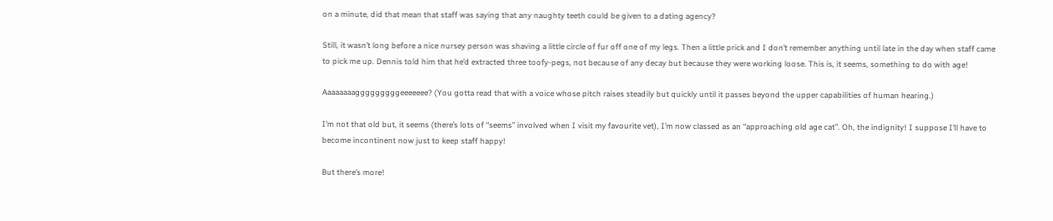on a minute, did that mean that staff was saying that any naughty teeth could be given to a dating agency?

Still, it wasn’t long before a nice nursey person was shaving a little circle of fur off one of my legs. Then a little prick and I don’t remember anything until late in the day when staff came to pick me up. Dennis told him that he’d extracted three toofy-pegs, not because of any decay but because they were working loose. This is, it seems, something to do with age!

Aaaaaaaagggggggggeeeeeee? (You gotta read that with a voice whose pitch raises steadily but quickly until it passes beyond the upper capabilities of human hearing.)

I’m not that old but, it seems (there’s lots of “seems” involved when I visit my favourite vet), I’m now classed as an “approaching old age cat”. Oh, the indignity! I suppose I’ll have to become incontinent now just to keep staff happy!

But there’s more!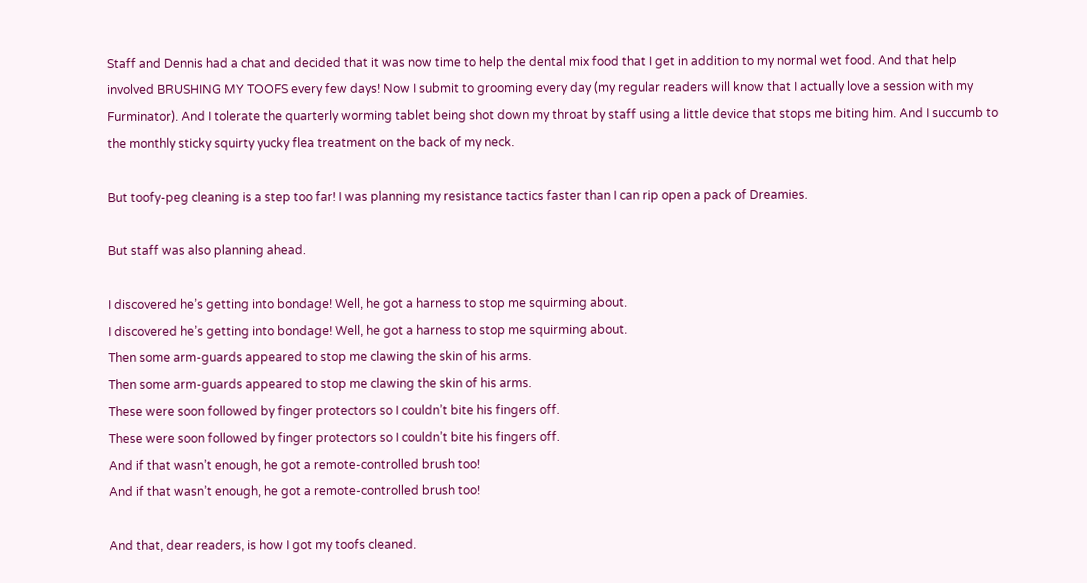Staff and Dennis had a chat and decided that it was now time to help the dental mix food that I get in addition to my normal wet food. And that help involved BRUSHING MY TOOFS every few days! Now I submit to grooming every day (my regular readers will know that I actually love a session with my Furminator). And I tolerate the quarterly worming tablet being shot down my throat by staff using a little device that stops me biting him. And I succumb to the monthly sticky squirty yucky flea treatment on the back of my neck.

But toofy-peg cleaning is a step too far! I was planning my resistance tactics faster than I can rip open a pack of Dreamies.

But staff was also planning ahead.

I discovered he’s getting into bondage! Well, he got a harness to stop me squirming about.
I discovered he’s getting into bondage! Well, he got a harness to stop me squirming about.
Then some arm-guards appeared to stop me clawing the skin of his arms.
Then some arm-guards appeared to stop me clawing the skin of his arms.
These were soon followed by finger protectors so I couldn’t bite his fingers off.
These were soon followed by finger protectors so I couldn’t bite his fingers off.
And if that wasn’t enough, he got a remote-controlled brush too!
And if that wasn’t enough, he got a remote-controlled brush too!

And that, dear readers, is how I got my toofs cleaned.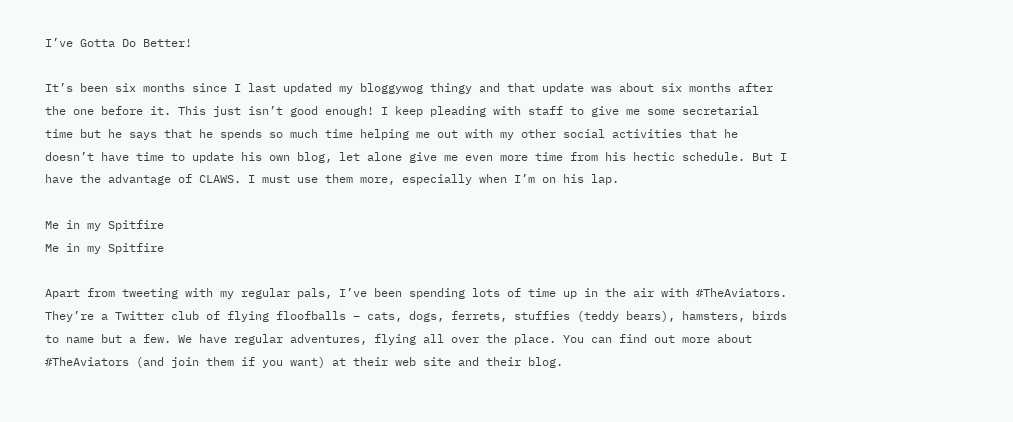I’ve Gotta Do Better!

It’s been six months since I last updated my bloggywog thingy and that update was about six months after the one before it. This just isn’t good enough! I keep pleading with staff to give me some secretarial time but he says that he spends so much time helping me out with my other social activities that he doesn’t have time to update his own blog, let alone give me even more time from his hectic schedule. But I have the advantage of CLAWS. I must use them more, especially when I’m on his lap.

Me in my Spitfire
Me in my Spitfire

Apart from tweeting with my regular pals, I’ve been spending lots of time up in the air with #TheAviators. They’re a Twitter club of flying floofballs – cats, dogs, ferrets, stuffies (teddy bears), hamsters, birds to name but a few. We have regular adventures, flying all over the place. You can find out more about #TheAviators (and join them if you want) at their web site and their blog.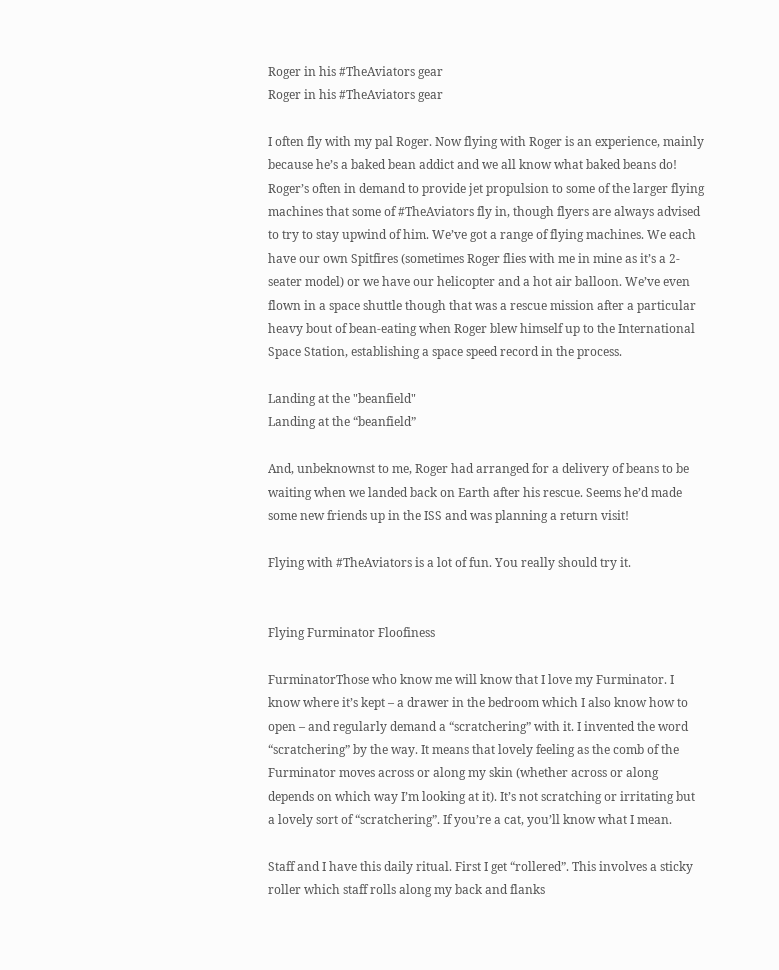Roger in his #TheAviators gear
Roger in his #TheAviators gear

I often fly with my pal Roger. Now flying with Roger is an experience, mainly because he’s a baked bean addict and we all know what baked beans do! Roger’s often in demand to provide jet propulsion to some of the larger flying machines that some of #TheAviators fly in, though flyers are always advised to try to stay upwind of him. We’ve got a range of flying machines. We each have our own Spitfires (sometimes Roger flies with me in mine as it’s a 2-seater model) or we have our helicopter and a hot air balloon. We’ve even flown in a space shuttle though that was a rescue mission after a particular heavy bout of bean-eating when Roger blew himself up to the International Space Station, establishing a space speed record in the process.

Landing at the "beanfield"
Landing at the “beanfield”

And, unbeknownst to me, Roger had arranged for a delivery of beans to be waiting when we landed back on Earth after his rescue. Seems he’d made some new friends up in the ISS and was planning a return visit!

Flying with #TheAviators is a lot of fun. You really should try it.


Flying Furminator Floofiness

FurminatorThose who know me will know that I love my Furminator. I know where it’s kept – a drawer in the bedroom which I also know how to open – and regularly demand a “scratchering” with it. I invented the word “scratchering” by the way. It means that lovely feeling as the comb of the Furminator moves across or along my skin (whether across or along depends on which way I’m looking at it). It’s not scratching or irritating but a lovely sort of “scratchering”. If you’re a cat, you’ll know what I mean.

Staff and I have this daily ritual. First I get “rollered”. This involves a sticky roller which staff rolls along my back and flanks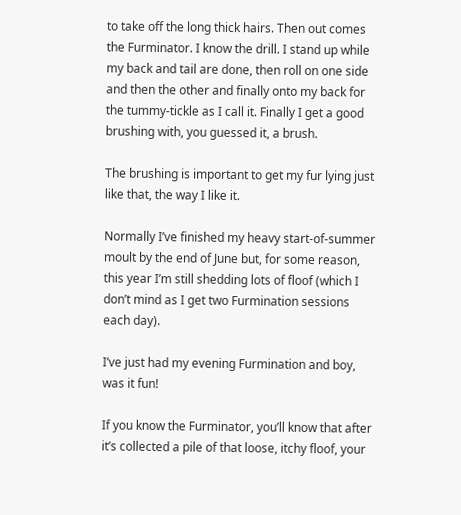to take off the long thick hairs. Then out comes the Furminator. I know the drill. I stand up while my back and tail are done, then roll on one side and then the other and finally onto my back for the tummy-tickle as I call it. Finally I get a good brushing with, you guessed it, a brush.

The brushing is important to get my fur lying just like that, the way I like it.

Normally I’ve finished my heavy start-of-summer moult by the end of June but, for some reason, this year I’m still shedding lots of floof (which I don’t mind as I get two Furmination sessions each day).

I’ve just had my evening Furmination and boy, was it fun!

If you know the Furminator, you’ll know that after it’s collected a pile of that loose, itchy floof, your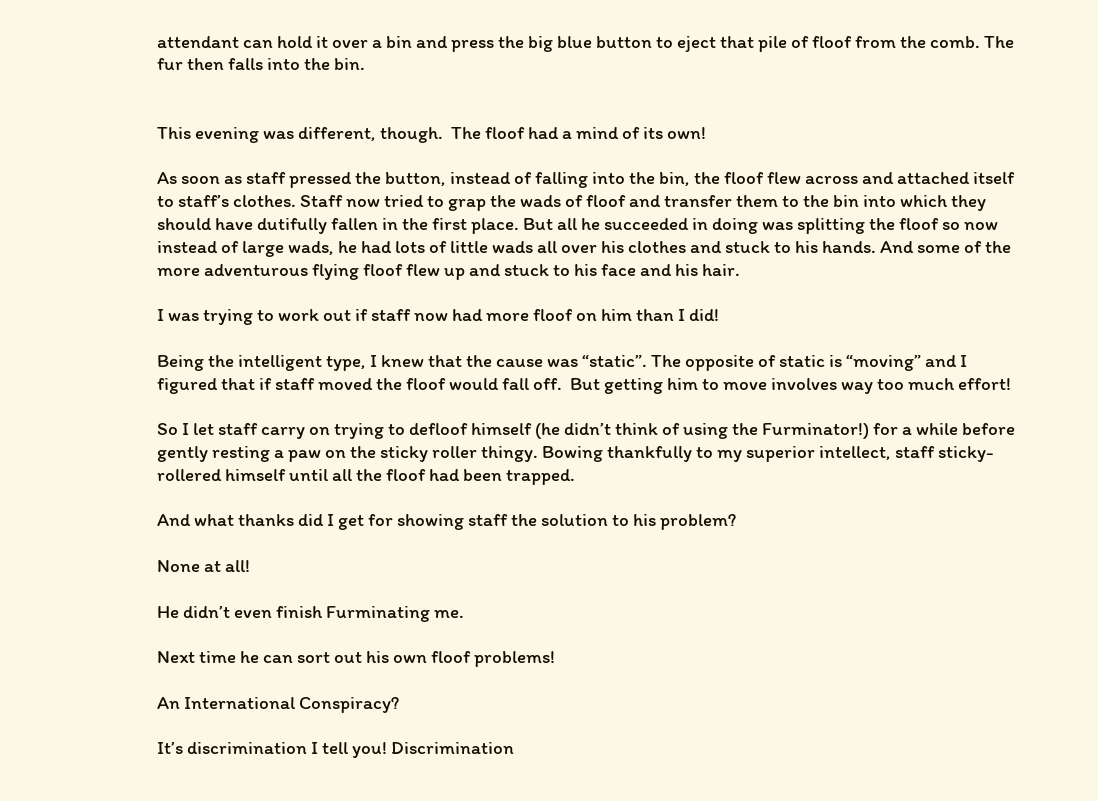attendant can hold it over a bin and press the big blue button to eject that pile of floof from the comb. The fur then falls into the bin.


This evening was different, though.  The floof had a mind of its own!

As soon as staff pressed the button, instead of falling into the bin, the floof flew across and attached itself to staff’s clothes. Staff now tried to grap the wads of floof and transfer them to the bin into which they should have dutifully fallen in the first place. But all he succeeded in doing was splitting the floof so now instead of large wads, he had lots of little wads all over his clothes and stuck to his hands. And some of the more adventurous flying floof flew up and stuck to his face and his hair.

I was trying to work out if staff now had more floof on him than I did!

Being the intelligent type, I knew that the cause was “static”. The opposite of static is “moving” and I figured that if staff moved the floof would fall off.  But getting him to move involves way too much effort!

So I let staff carry on trying to defloof himself (he didn’t think of using the Furminator!) for a while before gently resting a paw on the sticky roller thingy. Bowing thankfully to my superior intellect, staff sticky-rollered himself until all the floof had been trapped.

And what thanks did I get for showing staff the solution to his problem?

None at all!

He didn’t even finish Furminating me.

Next time he can sort out his own floof problems!

An International Conspiracy?

It’s discrimination I tell you! Discrimination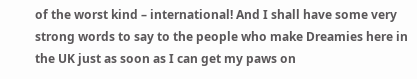of the worst kind – international! And I shall have some very strong words to say to the people who make Dreamies here in the UK just as soon as I can get my paws on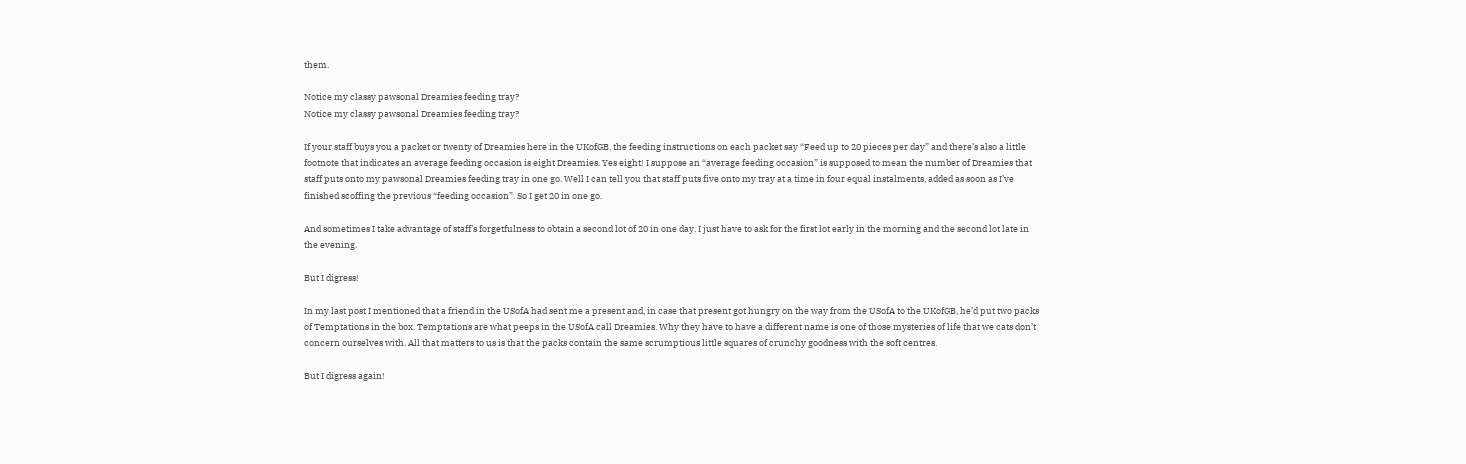them.

Notice my classy pawsonal Dreamies feeding tray?
Notice my classy pawsonal Dreamies feeding tray?

If your staff buys you a packet or twenty of Dreamies here in the UKofGB, the feeding instructions on each packet say “Feed up to 20 pieces per day” and there’s also a little footnote that indicates an average feeding occasion is eight Dreamies. Yes eight! I suppose an “average feeding occasion” is supposed to mean the number of Dreamies that staff puts onto my pawsonal Dreamies feeding tray in one go. Well I can tell you that staff puts five onto my tray at a time in four equal instalments, added as soon as I’ve finished scoffing the previous “feeding occasion”. So I get 20 in one go.

And sometimes I take advantage of staff’s forgetfulness to obtain a second lot of 20 in one day. I just have to ask for the first lot early in the morning and the second lot late in the evening.

But I digress!

In my last post I mentioned that a friend in the USofA had sent me a present and, in case that present got hungry on the way from the USofA to the UKofGB, he’d put two packs of Temptations in the box. Temptations are what peeps in the USofA call Dreamies. Why they have to have a different name is one of those mysteries of life that we cats don’t concern ourselves with. All that matters to us is that the packs contain the same scrumptious little squares of crunchy goodness with the soft centres.

But I digress again!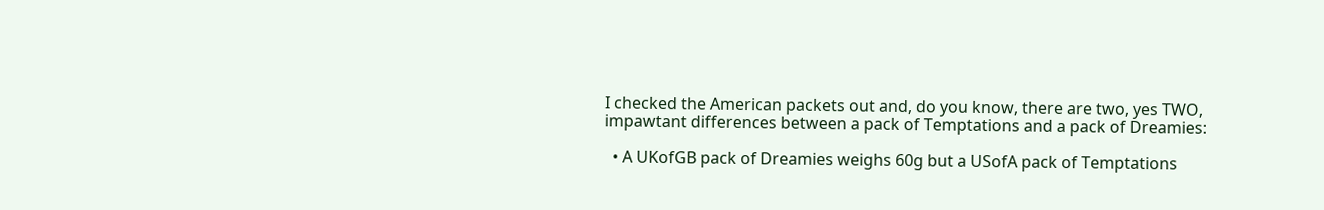I checked the American packets out and, do you know, there are two, yes TWO, impawtant differences between a pack of Temptations and a pack of Dreamies:

  • A UKofGB pack of Dreamies weighs 60g but a USofA pack of Temptations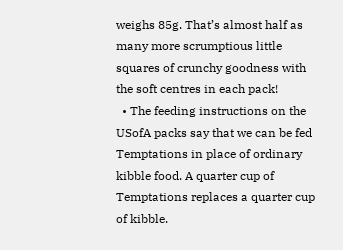weighs 85g. That’s almost half as many more scrumptious little squares of crunchy goodness with the soft centres in each pack!
  • The feeding instructions on the USofA packs say that we can be fed Temptations in place of ordinary kibble food. A quarter cup of Temptations replaces a quarter cup of kibble.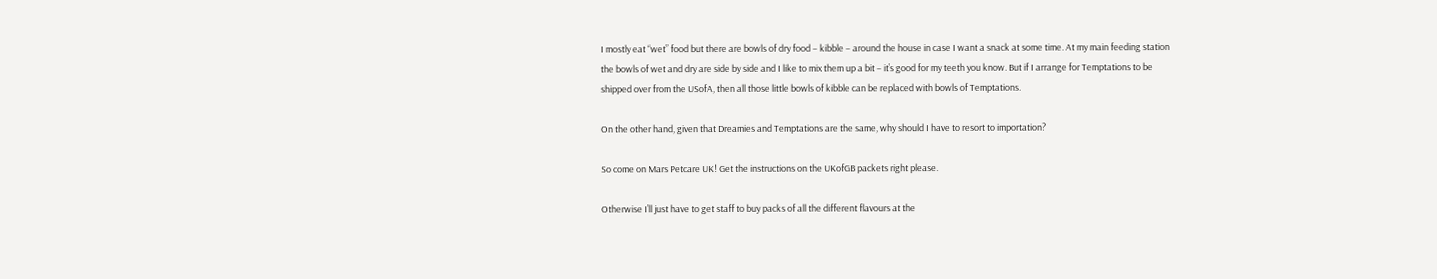I mostly eat “wet” food but there are bowls of dry food – kibble – around the house in case I want a snack at some time. At my main feeding station the bowls of wet and dry are side by side and I like to mix them up a bit – it’s good for my teeth you know. But if I arrange for Temptations to be shipped over from the USofA, then all those little bowls of kibble can be replaced with bowls of Temptations.

On the other hand, given that Dreamies and Temptations are the same, why should I have to resort to importation?

So come on Mars Petcare UK! Get the instructions on the UKofGB packets right please.

Otherwise I’ll just have to get staff to buy packs of all the different flavours at the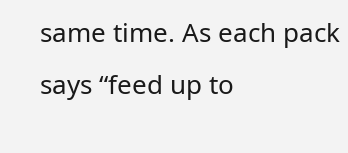same time. As each pack says “feed up to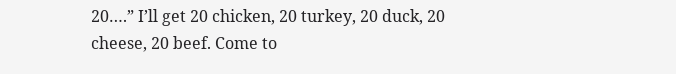20….” I’ll get 20 chicken, 20 turkey, 20 duck, 20 cheese, 20 beef. Come to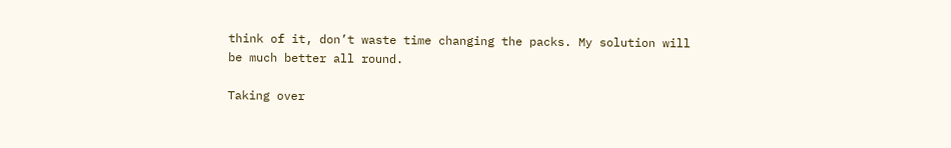think of it, don’t waste time changing the packs. My solution will be much better all round.

Taking over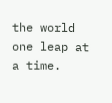the world one leap at a time.